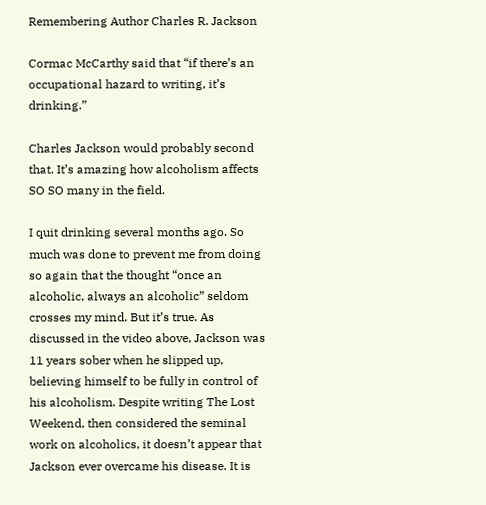Remembering Author Charles R. Jackson

Cormac McCarthy said that “if there’s an occupational hazard to writing, it’s drinking.”

Charles Jackson would probably second that. It’s amazing how alcoholism affects SO SO many in the field.

I quit drinking several months ago. So much was done to prevent me from doing so again that the thought “once an alcoholic, always an alcoholic” seldom crosses my mind. But it’s true. As discussed in the video above, Jackson was 11 years sober when he slipped up, believing himself to be fully in control of his alcoholism. Despite writing The Lost Weekend, then considered the seminal work on alcoholics, it doesn’t appear that Jackson ever overcame his disease. It is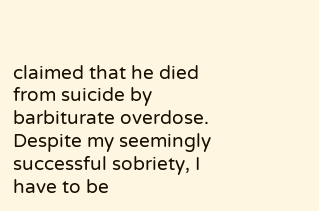claimed that he died from suicide by barbiturate overdose. Despite my seemingly successful sobriety, I have to be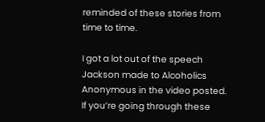reminded of these stories from time to time.

I got a lot out of the speech Jackson made to Alcoholics Anonymous in the video posted. If you’re going through these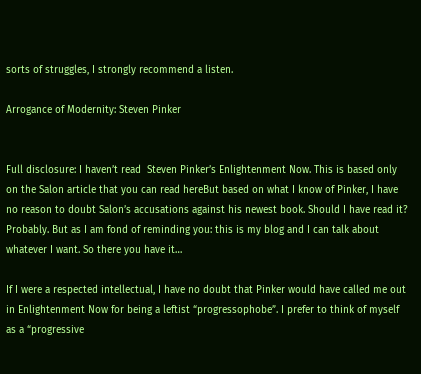sorts of struggles, I strongly recommend a listen.

Arrogance of Modernity: Steven Pinker


Full disclosure: I haven’t read  Steven Pinker’s Enlightenment Now. This is based only on the Salon article that you can read hereBut based on what I know of Pinker, I have no reason to doubt Salon’s accusations against his newest book. Should I have read it? Probably. But as I am fond of reminding you: this is my blog and I can talk about whatever I want. So there you have it…

If I were a respected intellectual, I have no doubt that Pinker would have called me out in Enlightenment Now for being a leftist “progressophobe”. I prefer to think of myself as a “progressive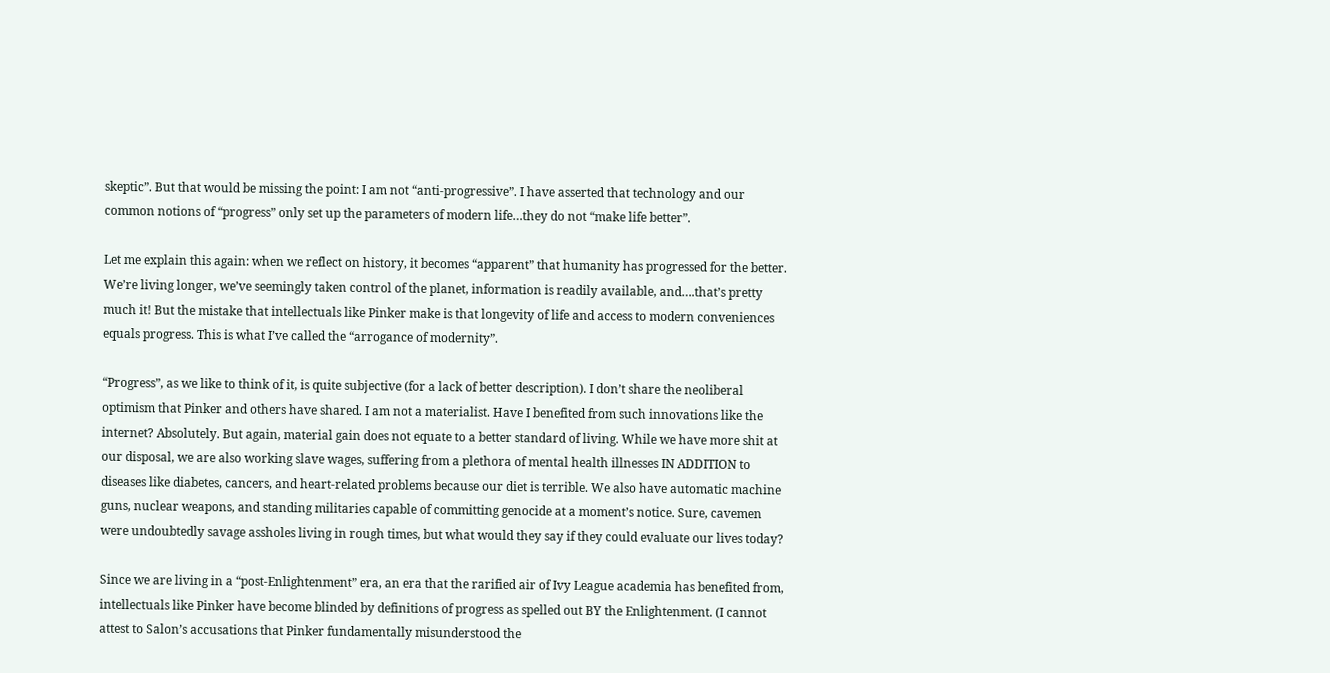skeptic”. But that would be missing the point: I am not “anti-progressive”. I have asserted that technology and our common notions of “progress” only set up the parameters of modern life…they do not “make life better”.

Let me explain this again: when we reflect on history, it becomes “apparent” that humanity has progressed for the better. We’re living longer, we’ve seemingly taken control of the planet, information is readily available, and….that’s pretty much it! But the mistake that intellectuals like Pinker make is that longevity of life and access to modern conveniences equals progress. This is what I’ve called the “arrogance of modernity”.

“Progress”, as we like to think of it, is quite subjective (for a lack of better description). I don’t share the neoliberal optimism that Pinker and others have shared. I am not a materialist. Have I benefited from such innovations like the internet? Absolutely. But again, material gain does not equate to a better standard of living. While we have more shit at our disposal, we are also working slave wages, suffering from a plethora of mental health illnesses IN ADDITION to diseases like diabetes, cancers, and heart-related problems because our diet is terrible. We also have automatic machine guns, nuclear weapons, and standing militaries capable of committing genocide at a moment’s notice. Sure, cavemen were undoubtedly savage assholes living in rough times, but what would they say if they could evaluate our lives today?

Since we are living in a “post-Enlightenment” era, an era that the rarified air of Ivy League academia has benefited from, intellectuals like Pinker have become blinded by definitions of progress as spelled out BY the Enlightenment. (I cannot attest to Salon’s accusations that Pinker fundamentally misunderstood the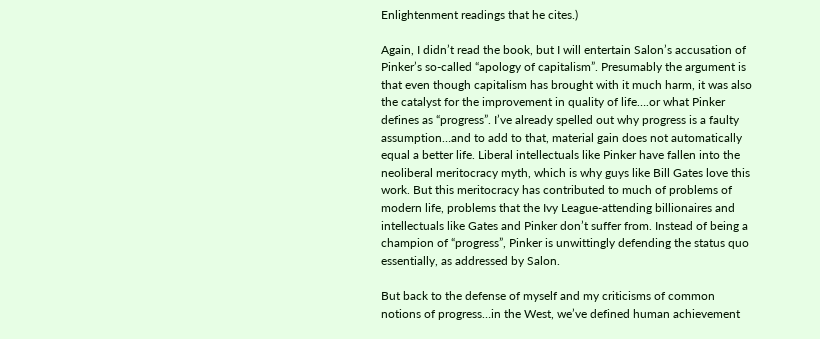Enlightenment readings that he cites.)

Again, I didn’t read the book, but I will entertain Salon’s accusation of Pinker’s so-called “apology of capitalism”. Presumably the argument is that even though capitalism has brought with it much harm, it was also the catalyst for the improvement in quality of life….or what Pinker defines as “progress”. I’ve already spelled out why progress is a faulty assumption…and to add to that, material gain does not automatically equal a better life. Liberal intellectuals like Pinker have fallen into the neoliberal meritocracy myth, which is why guys like Bill Gates love this work. But this meritocracy has contributed to much of problems of modern life, problems that the Ivy League-attending billionaires and intellectuals like Gates and Pinker don’t suffer from. Instead of being a champion of “progress”, Pinker is unwittingly defending the status quo essentially, as addressed by Salon.

But back to the defense of myself and my criticisms of common notions of progress…in the West, we’ve defined human achievement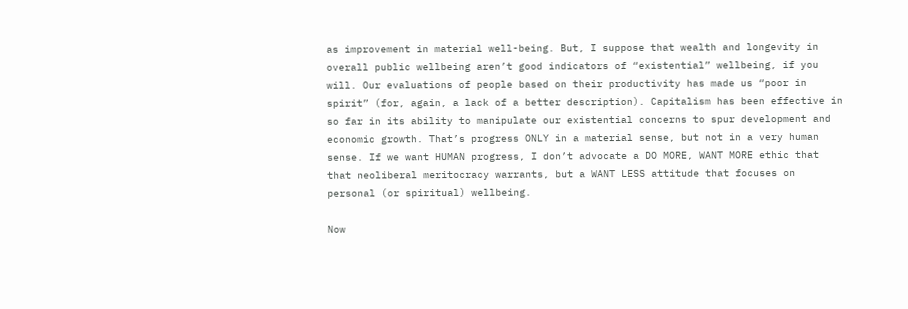as improvement in material well-being. But, I suppose that wealth and longevity in overall public wellbeing aren’t good indicators of “existential” wellbeing, if you will. Our evaluations of people based on their productivity has made us “poor in spirit” (for, again, a lack of a better description). Capitalism has been effective in so far in its ability to manipulate our existential concerns to spur development and economic growth. That’s progress ONLY in a material sense, but not in a very human sense. If we want HUMAN progress, I don’t advocate a DO MORE, WANT MORE ethic that that neoliberal meritocracy warrants, but a WANT LESS attitude that focuses on personal (or spiritual) wellbeing.

Now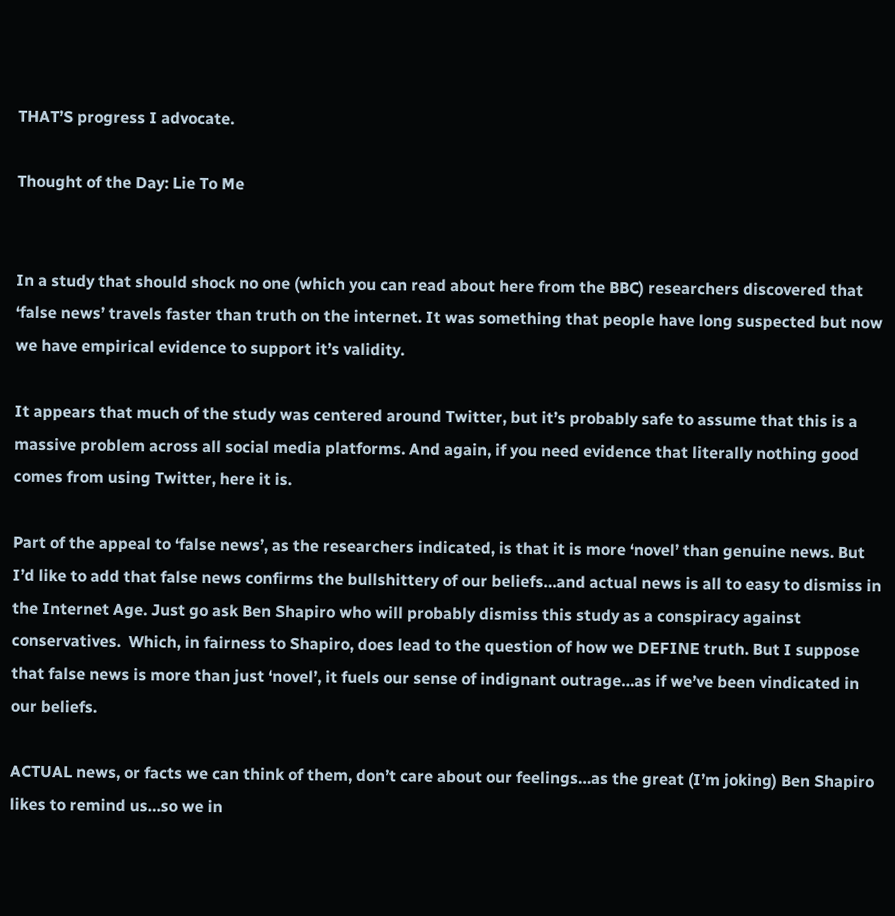THAT’S progress I advocate.

Thought of the Day: Lie To Me


In a study that should shock no one (which you can read about here from the BBC) researchers discovered that ‘false news’ travels faster than truth on the internet. It was something that people have long suspected but now we have empirical evidence to support it’s validity.

It appears that much of the study was centered around Twitter, but it’s probably safe to assume that this is a massive problem across all social media platforms. And again, if you need evidence that literally nothing good comes from using Twitter, here it is.

Part of the appeal to ‘false news’, as the researchers indicated, is that it is more ‘novel’ than genuine news. But I’d like to add that false news confirms the bullshittery of our beliefs…and actual news is all to easy to dismiss in the Internet Age. Just go ask Ben Shapiro who will probably dismiss this study as a conspiracy against conservatives.  Which, in fairness to Shapiro, does lead to the question of how we DEFINE truth. But I suppose that false news is more than just ‘novel’, it fuels our sense of indignant outrage…as if we’ve been vindicated in our beliefs.

ACTUAL news, or facts we can think of them, don’t care about our feelings…as the great (I’m joking) Ben Shapiro likes to remind us…so we in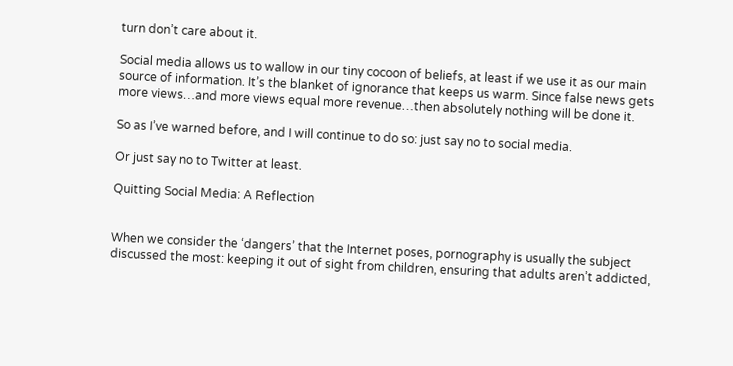turn don’t care about it.

Social media allows us to wallow in our tiny cocoon of beliefs, at least if we use it as our main source of information. It’s the blanket of ignorance that keeps us warm. Since false news gets more views…and more views equal more revenue…then absolutely nothing will be done it.

So as I’ve warned before, and I will continue to do so: just say no to social media.

Or just say no to Twitter at least.

Quitting Social Media: A Reflection


When we consider the ‘dangers’ that the Internet poses, pornography is usually the subject discussed the most: keeping it out of sight from children, ensuring that adults aren’t addicted,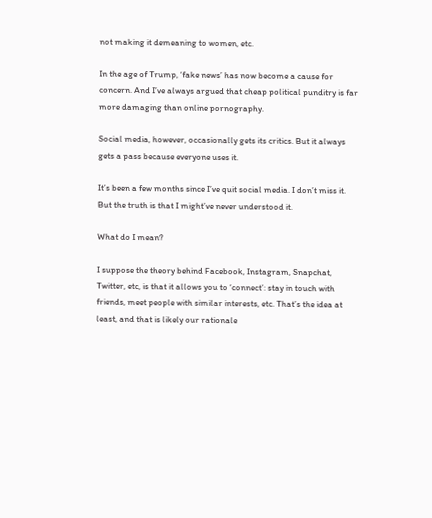not making it demeaning to women, etc.

In the age of Trump, ‘fake news’ has now become a cause for concern. And I’ve always argued that cheap political punditry is far more damaging than online pornography.

Social media, however, occasionally gets its critics. But it always gets a pass because everyone uses it.

It’s been a few months since I’ve quit social media. I don’t miss it. But the truth is that I might’ve never understood it.

What do I mean?

I suppose the theory behind Facebook, Instagram, Snapchat, Twitter, etc, is that it allows you to ‘connect’: stay in touch with friends, meet people with similar interests, etc. That’s the idea at least, and that is likely our rationale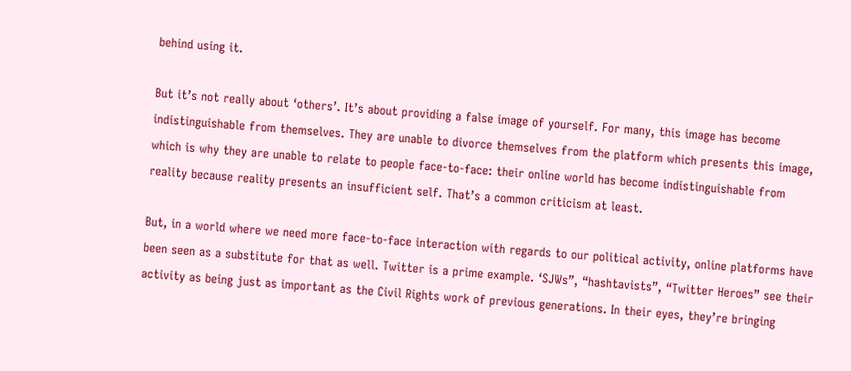behind using it.

But it’s not really about ‘others’. It’s about providing a false image of yourself. For many, this image has become indistinguishable from themselves. They are unable to divorce themselves from the platform which presents this image, which is why they are unable to relate to people face-to-face: their online world has become indistinguishable from reality because reality presents an insufficient self. That’s a common criticism at least.

But, in a world where we need more face-to-face interaction with regards to our political activity, online platforms have been seen as a substitute for that as well. Twitter is a prime example. ‘SJWs”, “hashtavists”, “Twitter Heroes” see their activity as being just as important as the Civil Rights work of previous generations. In their eyes, they’re bringing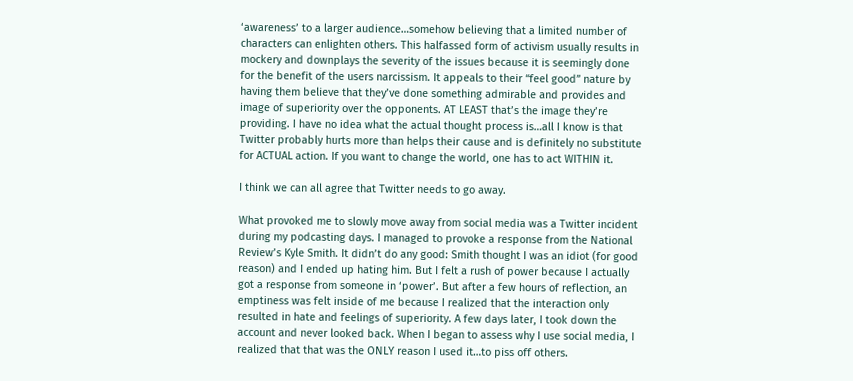‘awareness’ to a larger audience…somehow believing that a limited number of characters can enlighten others. This halfassed form of activism usually results in mockery and downplays the severity of the issues because it is seemingly done  for the benefit of the users narcissism. It appeals to their “feel good” nature by having them believe that they’ve done something admirable and provides and image of superiority over the opponents. AT LEAST that’s the image they’re providing. I have no idea what the actual thought process is…all I know is that Twitter probably hurts more than helps their cause and is definitely no substitute for ACTUAL action. If you want to change the world, one has to act WITHIN it.

I think we can all agree that Twitter needs to go away.

What provoked me to slowly move away from social media was a Twitter incident during my podcasting days. I managed to provoke a response from the National Review’s Kyle Smith. It didn’t do any good: Smith thought I was an idiot (for good reason) and I ended up hating him. But I felt a rush of power because I actually got a response from someone in ‘power’. But after a few hours of reflection, an emptiness was felt inside of me because I realized that the interaction only resulted in hate and feelings of superiority. A few days later, I took down the account and never looked back. When I began to assess why I use social media, I realized that that was the ONLY reason I used it…to piss off others.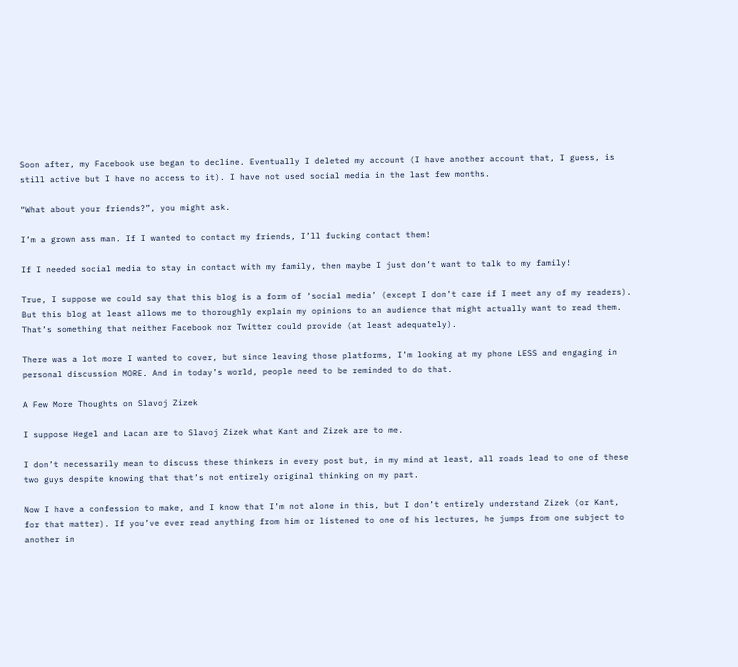Soon after, my Facebook use began to decline. Eventually I deleted my account (I have another account that, I guess, is still active but I have no access to it). I have not used social media in the last few months.

“What about your friends?”, you might ask.

I’m a grown ass man. If I wanted to contact my friends, I’ll fucking contact them!

If I needed social media to stay in contact with my family, then maybe I just don’t want to talk to my family!

True, I suppose we could say that this blog is a form of ‘social media’ (except I don’t care if I meet any of my readers). But this blog at least allows me to thoroughly explain my opinions to an audience that might actually want to read them. That’s something that neither Facebook nor Twitter could provide (at least adequately).

There was a lot more I wanted to cover, but since leaving those platforms, I’m looking at my phone LESS and engaging in personal discussion MORE. And in today’s world, people need to be reminded to do that.

A Few More Thoughts on Slavoj Zizek

I suppose Hegel and Lacan are to Slavoj Zizek what Kant and Zizek are to me.

I don’t necessarily mean to discuss these thinkers in every post but, in my mind at least, all roads lead to one of these two guys despite knowing that that’s not entirely original thinking on my part.

Now I have a confession to make, and I know that I’m not alone in this, but I don’t entirely understand Zizek (or Kant, for that matter). If you’ve ever read anything from him or listened to one of his lectures, he jumps from one subject to another in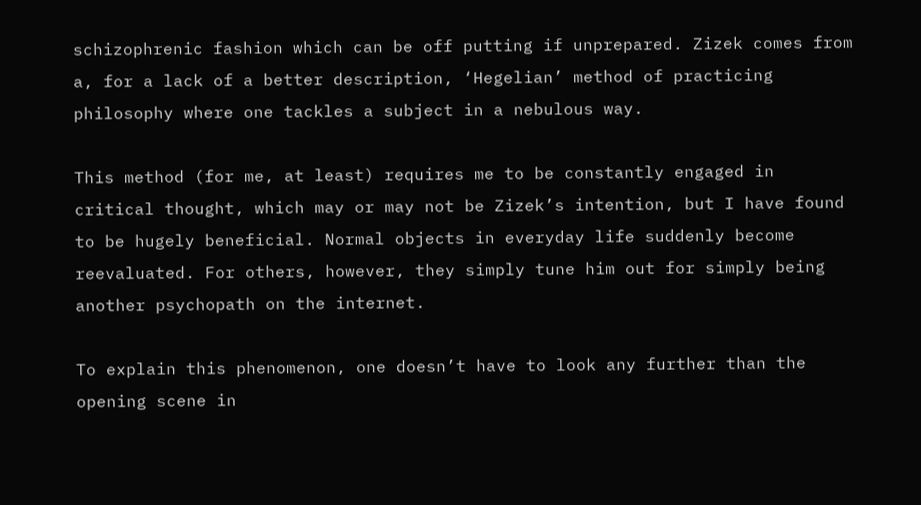schizophrenic fashion which can be off putting if unprepared. Zizek comes from a, for a lack of a better description, ‘Hegelian’ method of practicing philosophy where one tackles a subject in a nebulous way.

This method (for me, at least) requires me to be constantly engaged in critical thought, which may or may not be Zizek’s intention, but I have found to be hugely beneficial. Normal objects in everyday life suddenly become reevaluated. For others, however, they simply tune him out for simply being another psychopath on the internet.

To explain this phenomenon, one doesn’t have to look any further than the opening scene in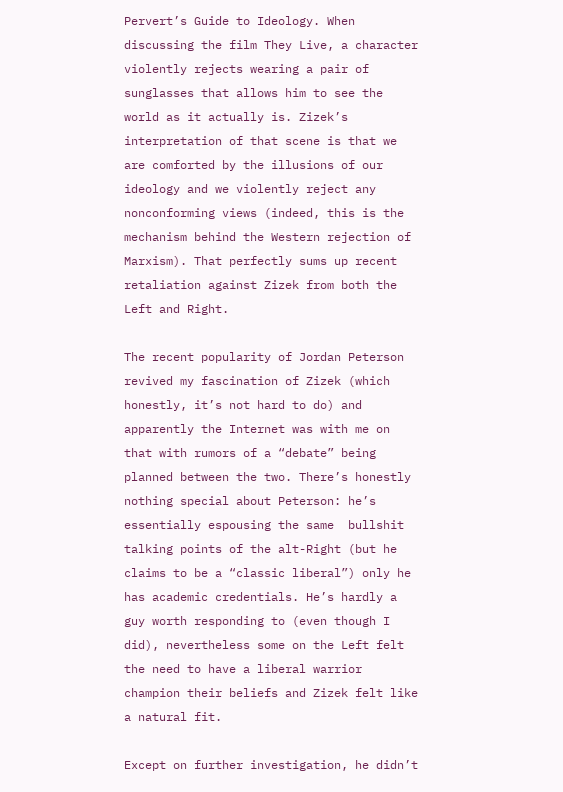Pervert’s Guide to Ideology. When discussing the film They Live, a character violently rejects wearing a pair of sunglasses that allows him to see the world as it actually is. Zizek’s interpretation of that scene is that we are comforted by the illusions of our ideology and we violently reject any nonconforming views (indeed, this is the mechanism behind the Western rejection of Marxism). That perfectly sums up recent retaliation against Zizek from both the Left and Right.

The recent popularity of Jordan Peterson revived my fascination of Zizek (which honestly, it’s not hard to do) and apparently the Internet was with me on that with rumors of a “debate” being planned between the two. There’s honestly nothing special about Peterson: he’s essentially espousing the same  bullshit talking points of the alt-Right (but he claims to be a “classic liberal”) only he has academic credentials. He’s hardly a guy worth responding to (even though I did), nevertheless some on the Left felt the need to have a liberal warrior champion their beliefs and Zizek felt like a natural fit.

Except on further investigation, he didn’t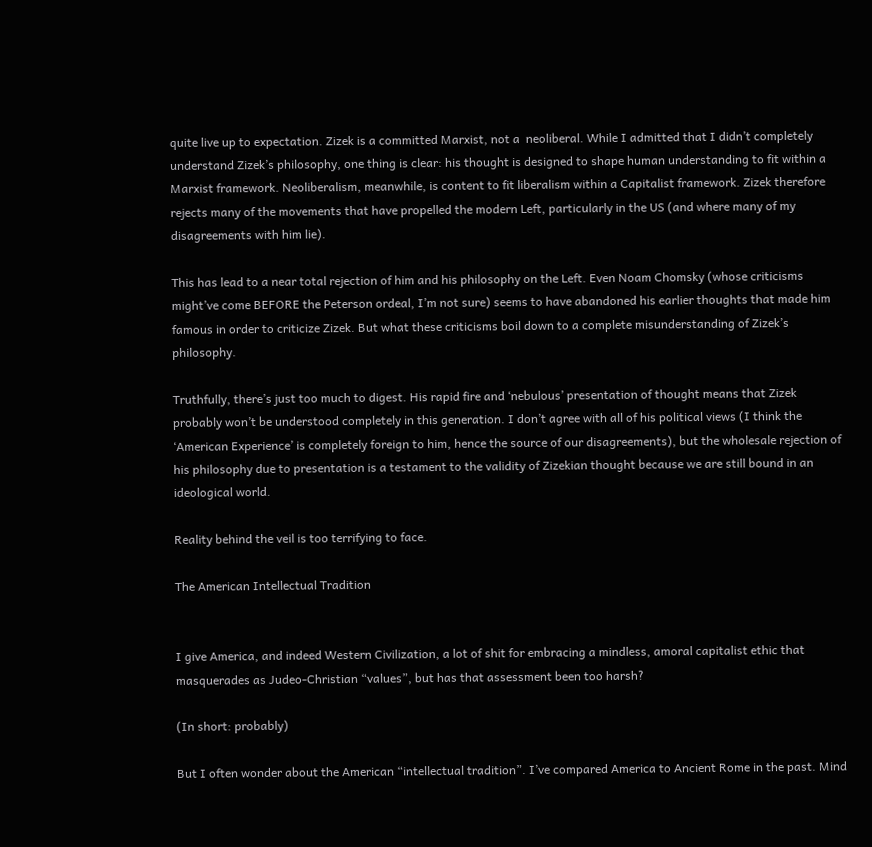quite live up to expectation. Zizek is a committed Marxist, not a  neoliberal. While I admitted that I didn’t completely understand Zizek’s philosophy, one thing is clear: his thought is designed to shape human understanding to fit within a Marxist framework. Neoliberalism, meanwhile, is content to fit liberalism within a Capitalist framework. Zizek therefore rejects many of the movements that have propelled the modern Left, particularly in the US (and where many of my disagreements with him lie).

This has lead to a near total rejection of him and his philosophy on the Left. Even Noam Chomsky (whose criticisms might’ve come BEFORE the Peterson ordeal, I’m not sure) seems to have abandoned his earlier thoughts that made him famous in order to criticize Zizek. But what these criticisms boil down to a complete misunderstanding of Zizek’s philosophy.

Truthfully, there’s just too much to digest. His rapid fire and ‘nebulous’ presentation of thought means that Zizek probably won’t be understood completely in this generation. I don’t agree with all of his political views (I think the ‘American Experience’ is completely foreign to him, hence the source of our disagreements), but the wholesale rejection of his philosophy due to presentation is a testament to the validity of Zizekian thought because we are still bound in an ideological world.

Reality behind the veil is too terrifying to face.

The American Intellectual Tradition


I give America, and indeed Western Civilization, a lot of shit for embracing a mindless, amoral capitalist ethic that masquerades as Judeo-Christian “values”, but has that assessment been too harsh?

(In short: probably)

But I often wonder about the American “intellectual tradition”. I’ve compared America to Ancient Rome in the past. Mind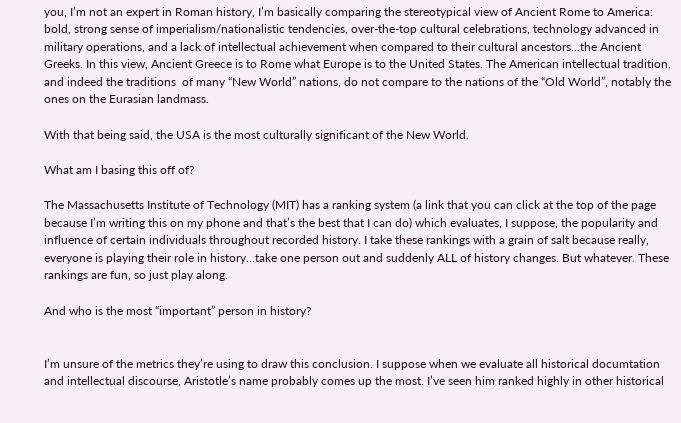you, I’m not an expert in Roman history, I’m basically comparing the stereotypical view of Ancient Rome to America: bold, strong sense of imperialism/nationalistic tendencies, over-the-top cultural celebrations, technology advanced in military operations, and a lack of intellectual achievement when compared to their cultural ancestors…the Ancient Greeks. In this view, Ancient Greece is to Rome what Europe is to the United States. The American intellectual tradition, and indeed the traditions  of many “New World” nations, do not compare to the nations of the “Old World”, notably the ones on the Eurasian landmass.

With that being said, the USA is the most culturally significant of the New World.

What am I basing this off of?

The Massachusetts Institute of Technology (MIT) has a ranking system (a link that you can click at the top of the page because I’m writing this on my phone and that’s the best that I can do) which evaluates, I suppose, the popularity and influence of certain individuals throughout recorded history. I take these rankings with a grain of salt because really, everyone is playing their role in history…take one person out and suddenly ALL of history changes. But whatever. These rankings are fun, so just play along.

And who is the most “important” person in history?


I’m unsure of the metrics they’re using to draw this conclusion. I suppose when we evaluate all historical documtation and intellectual discourse, Aristotle’s name probably comes up the most. I’ve seen him ranked highly in other historical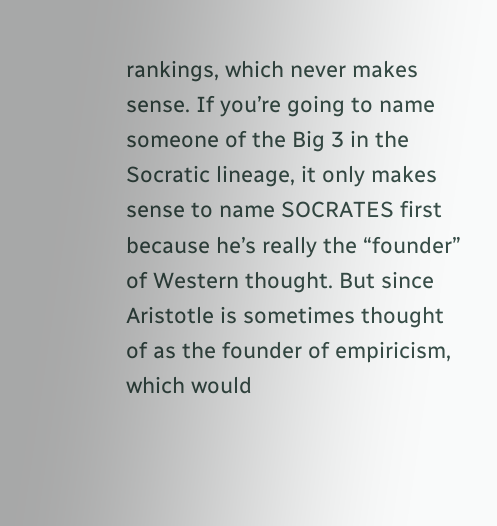rankings, which never makes sense. If you’re going to name someone of the Big 3 in the Socratic lineage, it only makes sense to name SOCRATES first because he’s really the “founder” of Western thought. But since Aristotle is sometimes thought of as the founder of empiricism, which would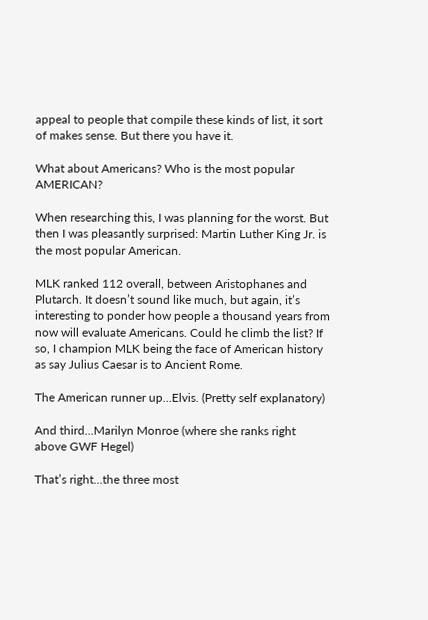appeal to people that compile these kinds of list, it sort of makes sense. But there you have it.

What about Americans? Who is the most popular AMERICAN?

When researching this, I was planning for the worst. But then I was pleasantly surprised: Martin Luther King Jr. is the most popular American.

MLK ranked 112 overall, between Aristophanes and Plutarch. It doesn’t sound like much, but again, it’s interesting to ponder how people a thousand years from now will evaluate Americans. Could he climb the list? If so, I champion MLK being the face of American history as say Julius Caesar is to Ancient Rome.

The American runner up…Elvis. (Pretty self explanatory)

And third…Marilyn Monroe (where she ranks right above GWF Hegel)

That’s right…the three most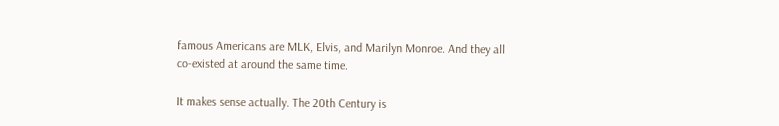famous Americans are MLK, Elvis, and Marilyn Monroe. And they all co-existed at around the same time.

It makes sense actually. The 20th Century is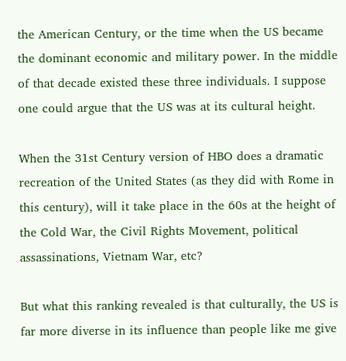the American Century, or the time when the US became the dominant economic and military power. In the middle of that decade existed these three individuals. I suppose one could argue that the US was at its cultural height.

When the 31st Century version of HBO does a dramatic recreation of the United States (as they did with Rome in this century), will it take place in the 60s at the height of the Cold War, the Civil Rights Movement, political assassinations, Vietnam War, etc?

But what this ranking revealed is that culturally, the US is far more diverse in its influence than people like me give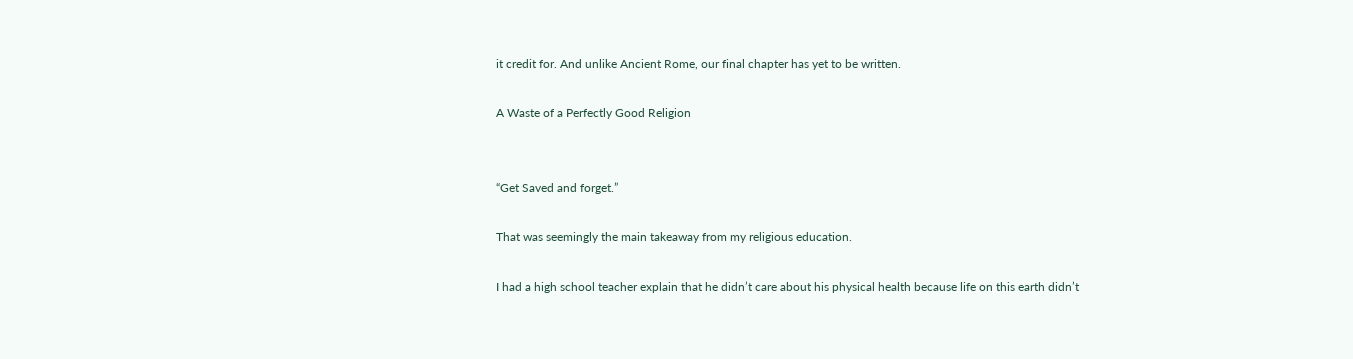it credit for. And unlike Ancient Rome, our final chapter has yet to be written.

A Waste of a Perfectly Good Religion


“Get Saved and forget.”

That was seemingly the main takeaway from my religious education.

I had a high school teacher explain that he didn’t care about his physical health because life on this earth didn’t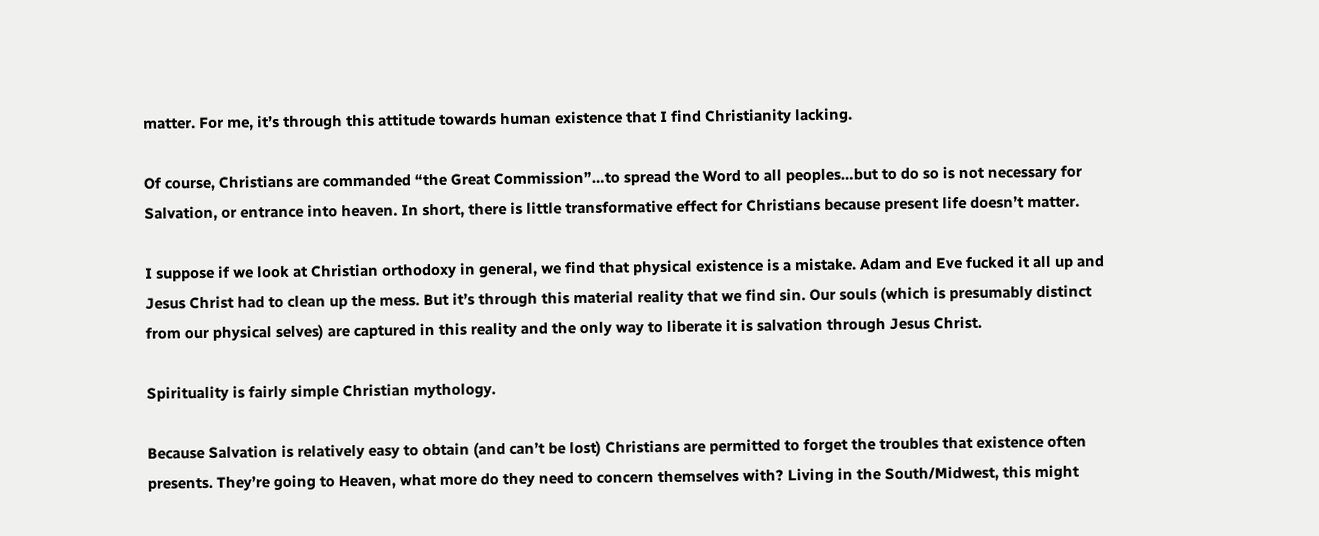matter. For me, it’s through this attitude towards human existence that I find Christianity lacking.

Of course, Christians are commanded “the Great Commission”…to spread the Word to all peoples…but to do so is not necessary for Salvation, or entrance into heaven. In short, there is little transformative effect for Christians because present life doesn’t matter.

I suppose if we look at Christian orthodoxy in general, we find that physical existence is a mistake. Adam and Eve fucked it all up and Jesus Christ had to clean up the mess. But it’s through this material reality that we find sin. Our souls (which is presumably distinct from our physical selves) are captured in this reality and the only way to liberate it is salvation through Jesus Christ.

Spirituality is fairly simple Christian mythology.

Because Salvation is relatively easy to obtain (and can’t be lost) Christians are permitted to forget the troubles that existence often presents. They’re going to Heaven, what more do they need to concern themselves with? Living in the South/Midwest, this might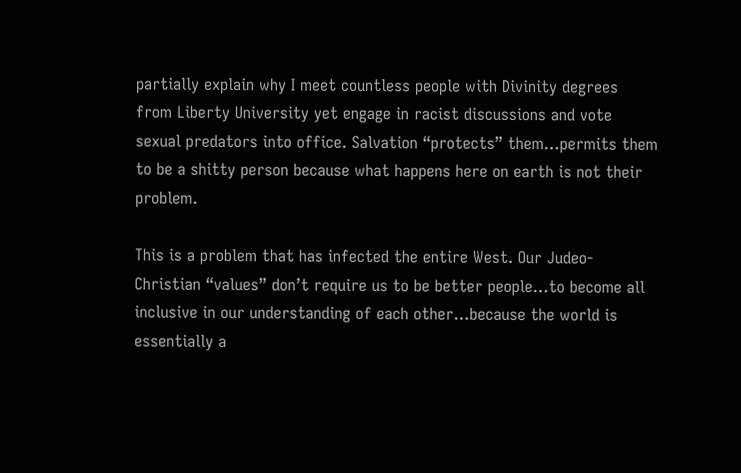partially explain why I meet countless people with Divinity degrees from Liberty University yet engage in racist discussions and vote sexual predators into office. Salvation “protects” them…permits them to be a shitty person because what happens here on earth is not their problem.

This is a problem that has infected the entire West. Our Judeo-Christian “values” don’t require us to be better people…to become all inclusive in our understanding of each other…because the world is essentially a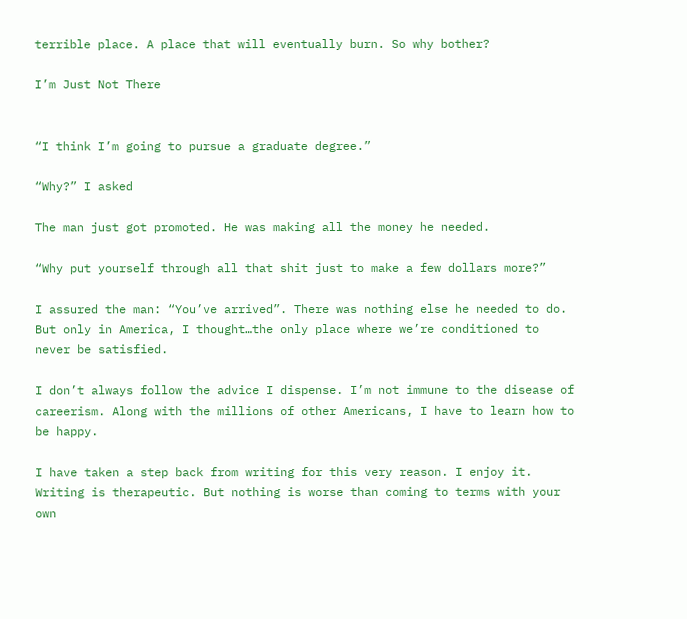terrible place. A place that will eventually burn. So why bother?

I’m Just Not There


“I think I’m going to pursue a graduate degree.”

“Why?” I asked

The man just got promoted. He was making all the money he needed.

“Why put yourself through all that shit just to make a few dollars more?”

I assured the man: “You’ve arrived”. There was nothing else he needed to do. But only in America, I thought…the only place where we’re conditioned to never be satisfied.

I don’t always follow the advice I dispense. I’m not immune to the disease of careerism. Along with the millions of other Americans, I have to learn how to be happy.

I have taken a step back from writing for this very reason. I enjoy it. Writing is therapeutic. But nothing is worse than coming to terms with your own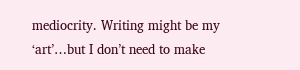mediocrity. Writing might be my ‘art’…but I don’t need to make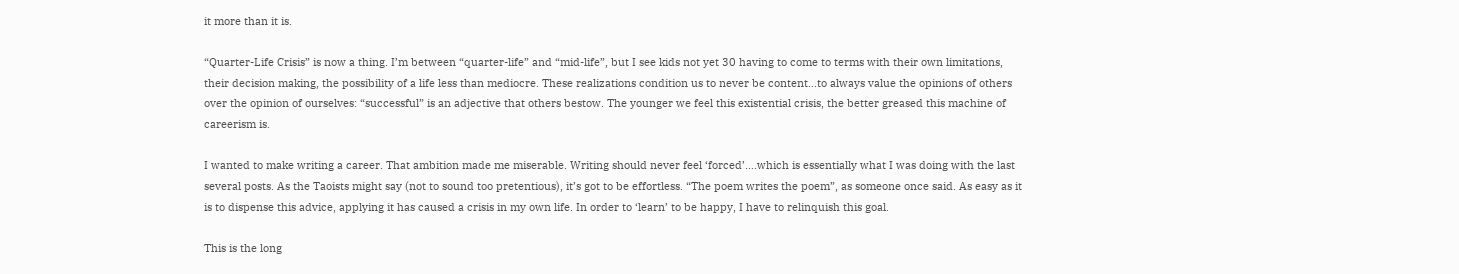it more than it is.

“Quarter-Life Crisis” is now a thing. I’m between “quarter-life” and “mid-life”, but I see kids not yet 30 having to come to terms with their own limitations, their decision making, the possibility of a life less than mediocre. These realizations condition us to never be content…to always value the opinions of others over the opinion of ourselves: “successful” is an adjective that others bestow. The younger we feel this existential crisis, the better greased this machine of careerism is.

I wanted to make writing a career. That ambition made me miserable. Writing should never feel ‘forced’….which is essentially what I was doing with the last several posts. As the Taoists might say (not to sound too pretentious), it’s got to be effortless. “The poem writes the poem”, as someone once said. As easy as it is to dispense this advice, applying it has caused a crisis in my own life. In order to ‘learn’ to be happy, I have to relinquish this goal.

This is the long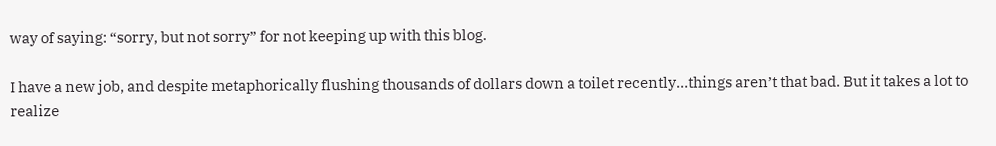way of saying: “sorry, but not sorry” for not keeping up with this blog.

I have a new job, and despite metaphorically flushing thousands of dollars down a toilet recently…things aren’t that bad. But it takes a lot to realize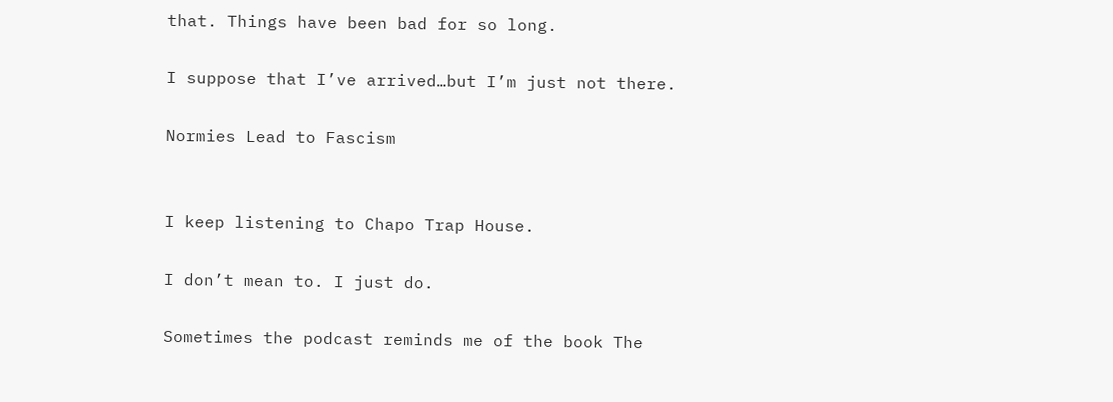that. Things have been bad for so long.

I suppose that I’ve arrived…but I’m just not there.

Normies Lead to Fascism


I keep listening to Chapo Trap House.

I don’t mean to. I just do.

Sometimes the podcast reminds me of the book The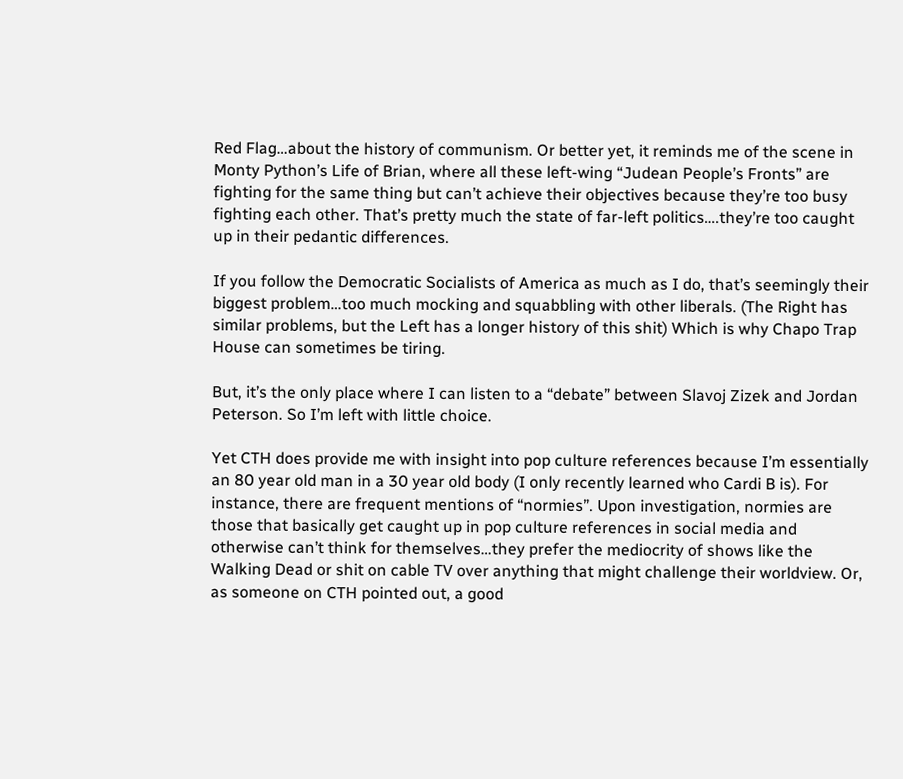Red Flag…about the history of communism. Or better yet, it reminds me of the scene in Monty Python’s Life of Brian, where all these left-wing “Judean People’s Fronts” are fighting for the same thing but can’t achieve their objectives because they’re too busy fighting each other. That’s pretty much the state of far-left politics….they’re too caught up in their pedantic differences.

If you follow the Democratic Socialists of America as much as I do, that’s seemingly their biggest problem…too much mocking and squabbling with other liberals. (The Right has similar problems, but the Left has a longer history of this shit) Which is why Chapo Trap House can sometimes be tiring.

But, it’s the only place where I can listen to a “debate” between Slavoj Zizek and Jordan Peterson. So I’m left with little choice.

Yet CTH does provide me with insight into pop culture references because I’m essentially an 80 year old man in a 30 year old body (I only recently learned who Cardi B is). For instance, there are frequent mentions of “normies”. Upon investigation, normies are those that basically get caught up in pop culture references in social media and otherwise can’t think for themselves…they prefer the mediocrity of shows like the Walking Dead or shit on cable TV over anything that might challenge their worldview. Or, as someone on CTH pointed out, a good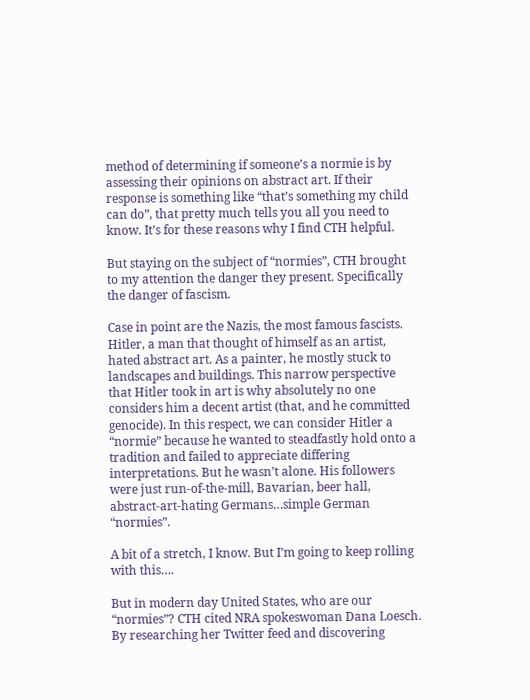method of determining if someone’s a normie is by assessing their opinions on abstract art. If their response is something like “that’s something my child can do”, that pretty much tells you all you need to know. It’s for these reasons why I find CTH helpful.

But staying on the subject of “normies”, CTH brought to my attention the danger they present. Specifically the danger of fascism.

Case in point are the Nazis, the most famous fascists. Hitler, a man that thought of himself as an artist, hated abstract art. As a painter, he mostly stuck to landscapes and buildings. This narrow perspective that Hitler took in art is why absolutely no one considers him a decent artist (that, and he committed genocide). In this respect, we can consider Hitler a “normie” because he wanted to steadfastly hold onto a tradition and failed to appreciate differing interpretations. But he wasn’t alone. His followers were just run-of-the-mill, Bavarian, beer hall, abstract-art-hating Germans…simple German “normies”.

A bit of a stretch, I know. But I’m going to keep rolling with this….

But in modern day United States, who are our “normies”? CTH cited NRA spokeswoman Dana Loesch. By researching her Twitter feed and discovering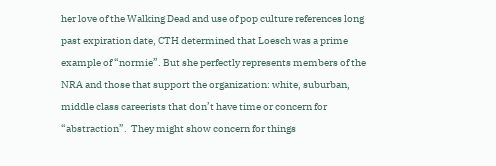her love of the Walking Dead and use of pop culture references long past expiration date, CTH determined that Loesch was a prime example of “normie”. But she perfectly represents members of the NRA and those that support the organization: white, suburban, middle class careerists that don’t have time or concern for “abstraction”.  They might show concern for things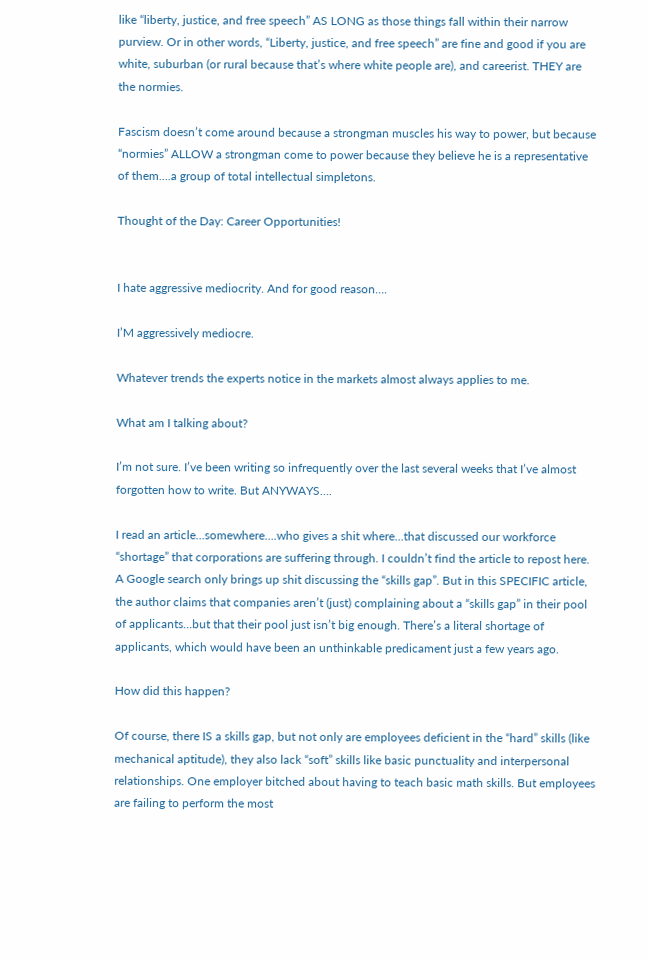like “liberty, justice, and free speech” AS LONG as those things fall within their narrow purview. Or in other words, “Liberty, justice, and free speech” are fine and good if you are white, suburban (or rural because that’s where white people are), and careerist. THEY are the normies.

Fascism doesn’t come around because a strongman muscles his way to power, but because “normies” ALLOW a strongman come to power because they believe he is a representative of them….a group of total intellectual simpletons.

Thought of the Day: Career Opportunities!


I hate aggressive mediocrity. And for good reason….

I’M aggressively mediocre.

Whatever trends the experts notice in the markets almost always applies to me.

What am I talking about?

I’m not sure. I’ve been writing so infrequently over the last several weeks that I’ve almost forgotten how to write. But ANYWAYS….

I read an article…somewhere….who gives a shit where…that discussed our workforce “shortage” that corporations are suffering through. I couldn’t find the article to repost here. A Google search only brings up shit discussing the “skills gap”. But in this SPECIFIC article, the author claims that companies aren’t (just) complaining about a “skills gap” in their pool of applicants…but that their pool just isn’t big enough. There’s a literal shortage of applicants, which would have been an unthinkable predicament just a few years ago.

How did this happen?

Of course, there IS a skills gap, but not only are employees deficient in the “hard” skills (like mechanical aptitude), they also lack “soft” skills like basic punctuality and interpersonal relationships. One employer bitched about having to teach basic math skills. But employees are failing to perform the most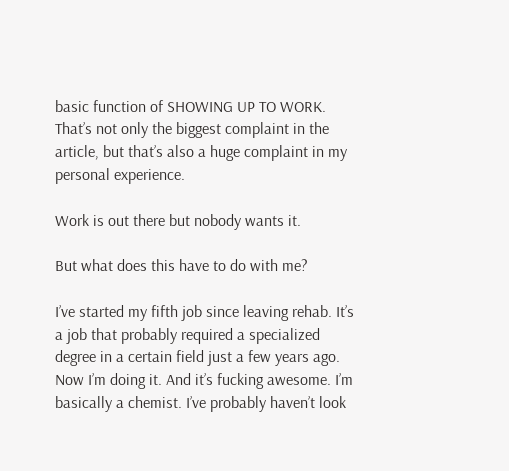basic function of SHOWING UP TO WORK. That’s not only the biggest complaint in the article, but that’s also a huge complaint in my personal experience.

Work is out there but nobody wants it.

But what does this have to do with me?

I’ve started my fifth job since leaving rehab. It’s a job that probably required a specialized degree in a certain field just a few years ago. Now I’m doing it. And it’s fucking awesome. I’m basically a chemist. I’ve probably haven’t look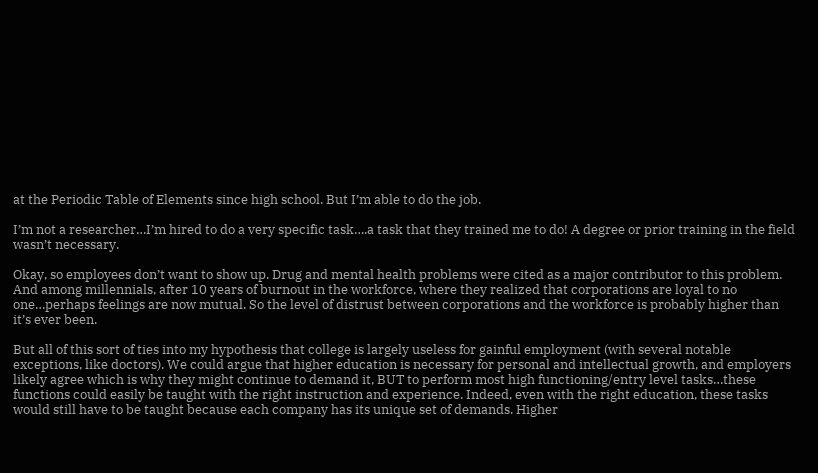at the Periodic Table of Elements since high school. But I’m able to do the job.

I’m not a researcher…I’m hired to do a very specific task….a task that they trained me to do! A degree or prior training in the field wasn’t necessary.

Okay, so employees don’t want to show up. Drug and mental health problems were cited as a major contributor to this problem. And among millennials, after 10 years of burnout in the workforce, where they realized that corporations are loyal to no one…perhaps feelings are now mutual. So the level of distrust between corporations and the workforce is probably higher than it’s ever been.

But all of this sort of ties into my hypothesis that college is largely useless for gainful employment (with several notable exceptions, like doctors). We could argue that higher education is necessary for personal and intellectual growth, and employers likely agree which is why they might continue to demand it, BUT to perform most high functioning/entry level tasks…these functions could easily be taught with the right instruction and experience. Indeed, even with the right education, these tasks would still have to be taught because each company has its unique set of demands. Higher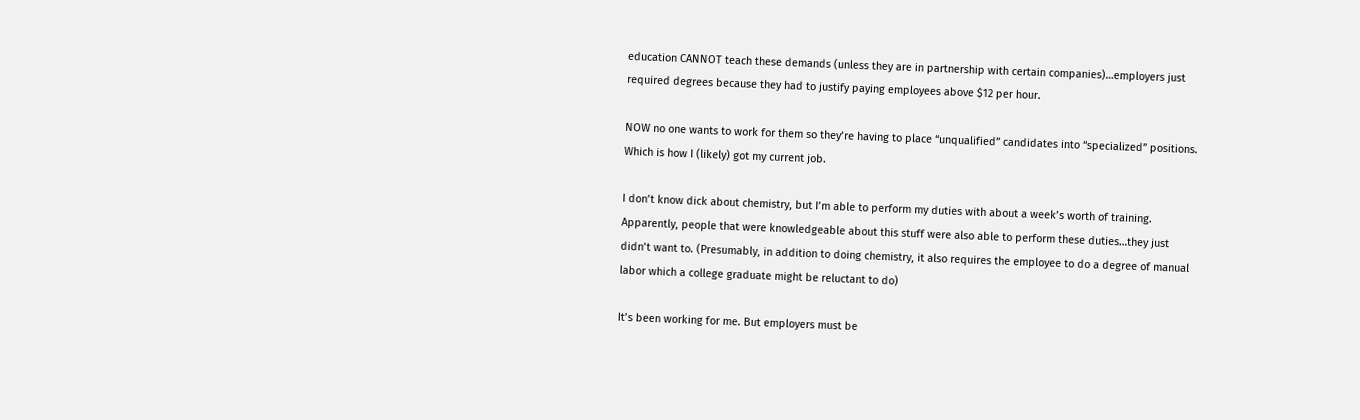education CANNOT teach these demands (unless they are in partnership with certain companies)…employers just required degrees because they had to justify paying employees above $12 per hour.

NOW no one wants to work for them so they’re having to place “unqualified” candidates into “specialized” positions. Which is how I (likely) got my current job.

I don’t know dick about chemistry, but I’m able to perform my duties with about a week’s worth of training. Apparently, people that were knowledgeable about this stuff were also able to perform these duties…they just didn’t want to. (Presumably, in addition to doing chemistry, it also requires the employee to do a degree of manual labor which a college graduate might be reluctant to do)

It’s been working for me. But employers must be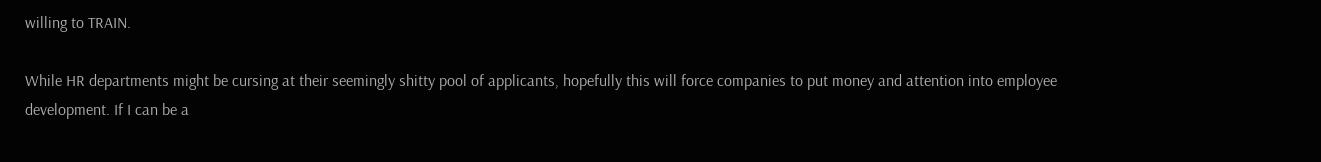willing to TRAIN.

While HR departments might be cursing at their seemingly shitty pool of applicants, hopefully this will force companies to put money and attention into employee development. If I can be a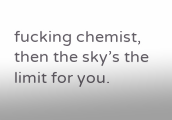fucking chemist, then the sky’s the limit for you.